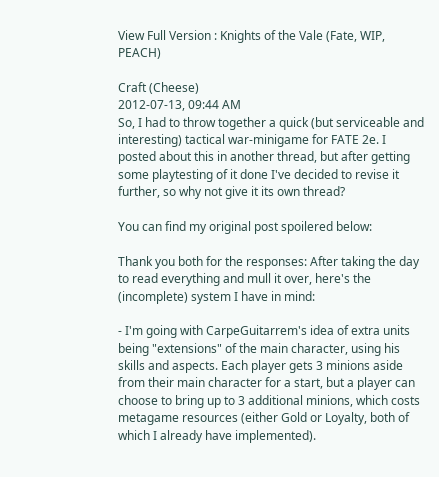View Full Version : Knights of the Vale (Fate, WIP, PEACH)

Craft (Cheese)
2012-07-13, 09:44 AM
So, I had to throw together a quick (but serviceable and interesting) tactical war-minigame for FATE 2e. I posted about this in another thread, but after getting some playtesting of it done I've decided to revise it further, so why not give it its own thread?

You can find my original post spoilered below:

Thank you both for the responses: After taking the day to read everything and mull it over, here's the (incomplete) system I have in mind:

- I'm going with CarpeGuitarrem's idea of extra units being "extensions" of the main character, using his skills and aspects. Each player gets 3 minions aside from their main character for a start, but a player can choose to bring up to 3 additional minions, which costs metagame resources (either Gold or Loyalty, both of which I already have implemented).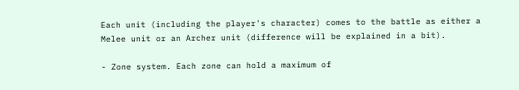Each unit (including the player's character) comes to the battle as either a Melee unit or an Archer unit (difference will be explained in a bit).

- Zone system. Each zone can hold a maximum of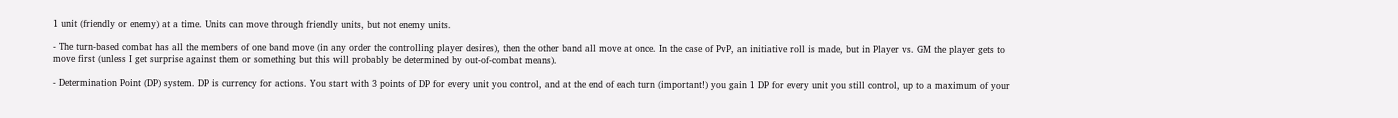1 unit (friendly or enemy) at a time. Units can move through friendly units, but not enemy units.

- The turn-based combat has all the members of one band move (in any order the controlling player desires), then the other band all move at once. In the case of PvP, an initiative roll is made, but in Player vs. GM the player gets to move first (unless I get surprise against them or something but this will probably be determined by out-of-combat means).

- Determination Point (DP) system. DP is currency for actions. You start with 3 points of DP for every unit you control, and at the end of each turn (important!) you gain 1 DP for every unit you still control, up to a maximum of your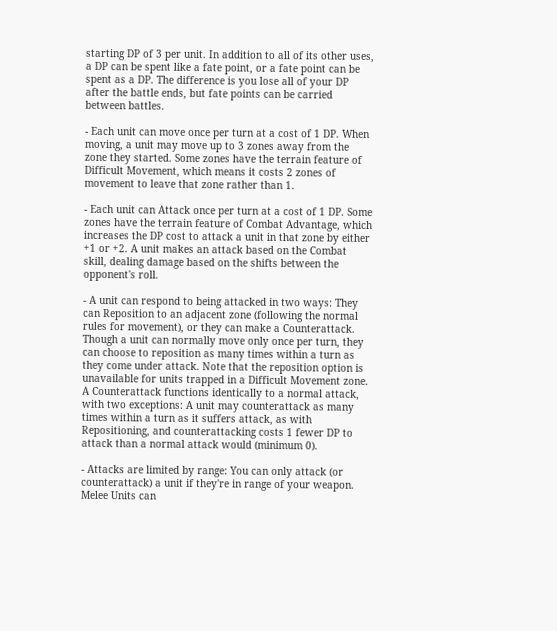starting DP of 3 per unit. In addition to all of its other uses, a DP can be spent like a fate point, or a fate point can be spent as a DP. The difference is you lose all of your DP after the battle ends, but fate points can be carried between battles.

- Each unit can move once per turn at a cost of 1 DP. When moving, a unit may move up to 3 zones away from the zone they started. Some zones have the terrain feature of Difficult Movement, which means it costs 2 zones of movement to leave that zone rather than 1.

- Each unit can Attack once per turn at a cost of 1 DP. Some zones have the terrain feature of Combat Advantage, which increases the DP cost to attack a unit in that zone by either +1 or +2. A unit makes an attack based on the Combat skill, dealing damage based on the shifts between the opponent's roll.

- A unit can respond to being attacked in two ways: They can Reposition to an adjacent zone (following the normal rules for movement), or they can make a Counterattack. Though a unit can normally move only once per turn, they can choose to reposition as many times within a turn as they come under attack. Note that the reposition option is unavailable for units trapped in a Difficult Movement zone. A Counterattack functions identically to a normal attack, with two exceptions: A unit may counterattack as many times within a turn as it suffers attack, as with Repositioning, and counterattacking costs 1 fewer DP to attack than a normal attack would (minimum 0).

- Attacks are limited by range: You can only attack (or counterattack) a unit if they're in range of your weapon. Melee Units can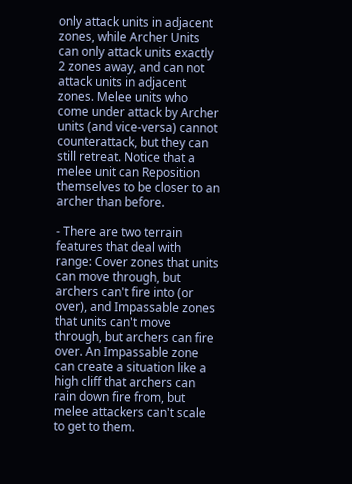only attack units in adjacent zones, while Archer Units can only attack units exactly 2 zones away, and can not attack units in adjacent zones. Melee units who come under attack by Archer units (and vice-versa) cannot counterattack, but they can still retreat. Notice that a melee unit can Reposition themselves to be closer to an archer than before.

- There are two terrain features that deal with range: Cover zones that units can move through, but archers can't fire into (or over), and Impassable zones that units can't move through, but archers can fire over. An Impassable zone can create a situation like a high cliff that archers can rain down fire from, but melee attackers can't scale to get to them.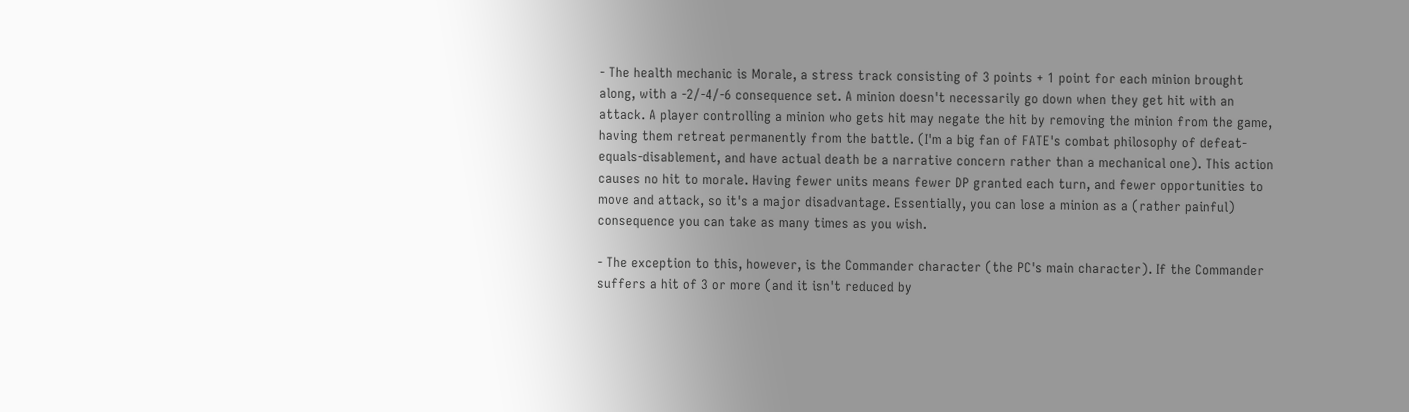- The health mechanic is Morale, a stress track consisting of 3 points + 1 point for each minion brought along, with a -2/-4/-6 consequence set. A minion doesn't necessarily go down when they get hit with an attack. A player controlling a minion who gets hit may negate the hit by removing the minion from the game, having them retreat permanently from the battle. (I'm a big fan of FATE's combat philosophy of defeat-equals-disablement, and have actual death be a narrative concern rather than a mechanical one). This action causes no hit to morale. Having fewer units means fewer DP granted each turn, and fewer opportunities to move and attack, so it's a major disadvantage. Essentially, you can lose a minion as a (rather painful) consequence you can take as many times as you wish.

- The exception to this, however, is the Commander character (the PC's main character). If the Commander suffers a hit of 3 or more (and it isn't reduced by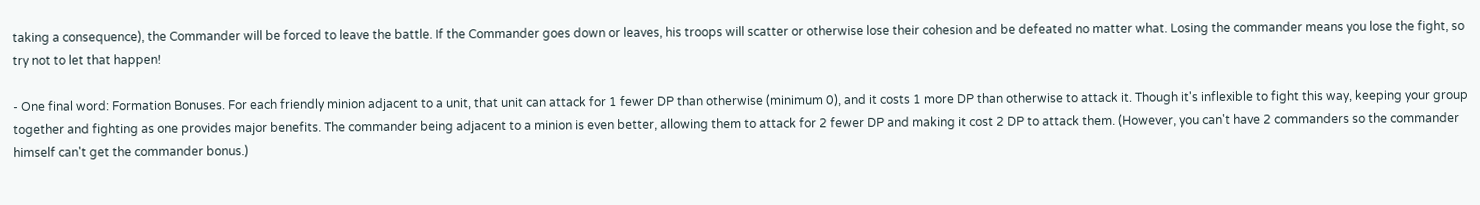taking a consequence), the Commander will be forced to leave the battle. If the Commander goes down or leaves, his troops will scatter or otherwise lose their cohesion and be defeated no matter what. Losing the commander means you lose the fight, so try not to let that happen!

- One final word: Formation Bonuses. For each friendly minion adjacent to a unit, that unit can attack for 1 fewer DP than otherwise (minimum 0), and it costs 1 more DP than otherwise to attack it. Though it's inflexible to fight this way, keeping your group together and fighting as one provides major benefits. The commander being adjacent to a minion is even better, allowing them to attack for 2 fewer DP and making it cost 2 DP to attack them. (However, you can't have 2 commanders so the commander himself can't get the commander bonus.)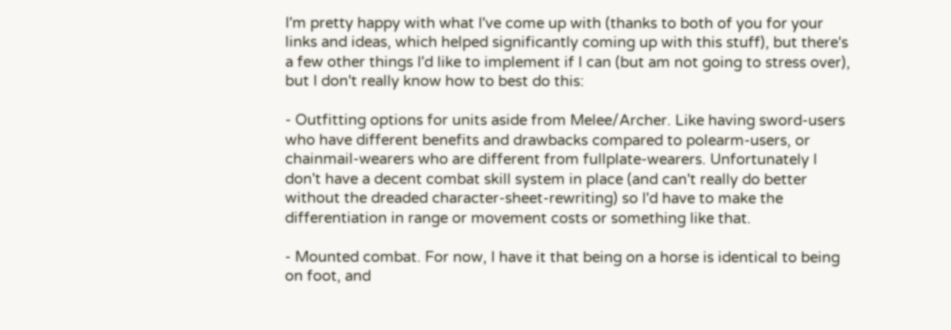I'm pretty happy with what I've come up with (thanks to both of you for your links and ideas, which helped significantly coming up with this stuff), but there's a few other things I'd like to implement if I can (but am not going to stress over), but I don't really know how to best do this:

- Outfitting options for units aside from Melee/Archer. Like having sword-users who have different benefits and drawbacks compared to polearm-users, or chainmail-wearers who are different from fullplate-wearers. Unfortunately I don't have a decent combat skill system in place (and can't really do better without the dreaded character-sheet-rewriting) so I'd have to make the differentiation in range or movement costs or something like that.

- Mounted combat. For now, I have it that being on a horse is identical to being on foot, and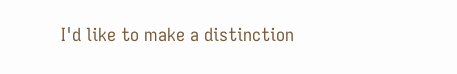I'd like to make a distinction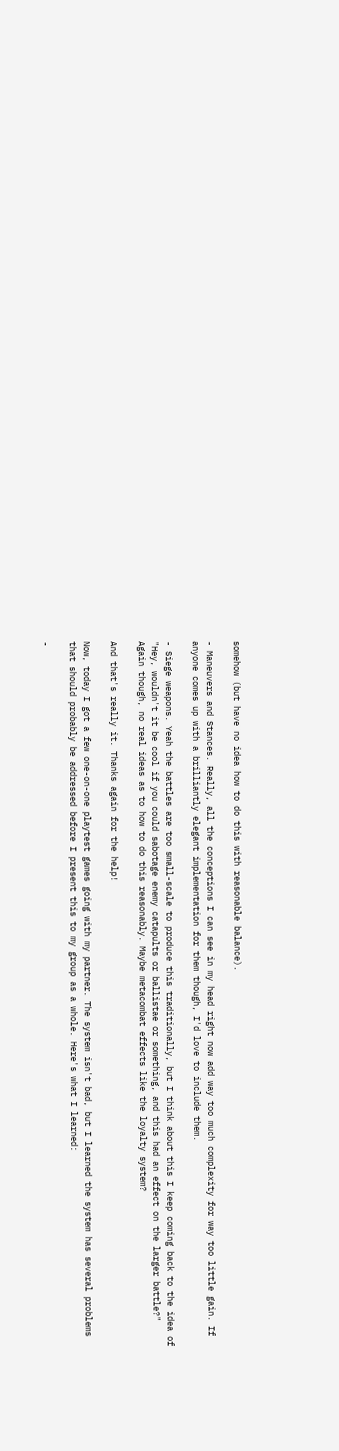somehow (but have no idea how to do this with reasonable balance).

- Maneuvers and Stances. Really, all the conceptions I can see in my head right now add way too much complexity for way too little gain. If anyone comes up with a brilliantly elegant implementation for them though, I'd love to include them.

- Siege weapons. Yeah the battles are too small-scale to produce this traditionally, but I think about this I keep coming back to the idea of "Hey, wouldn't it be cool if you could sabotage enemy catapults or ballistae or something, and this had an effect on the larger battle?" Again though, no real ideas as to how to do this reasonably. Maybe metacombat effects like the loyalty system?

And that's really it. Thanks again for the help!

Now, today I got a few one-on-one playtest games going with my partner. The system isn't bad, but I learned the system has several problems that should probably be addressed before I present this to my group as a whole. Here's what I learned:

-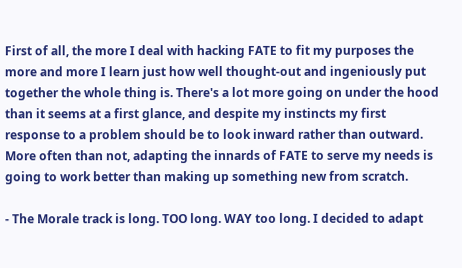First of all, the more I deal with hacking FATE to fit my purposes the more and more I learn just how well thought-out and ingeniously put together the whole thing is. There's a lot more going on under the hood than it seems at a first glance, and despite my instincts my first response to a problem should be to look inward rather than outward. More often than not, adapting the innards of FATE to serve my needs is going to work better than making up something new from scratch.

- The Morale track is long. TOO long. WAY too long. I decided to adapt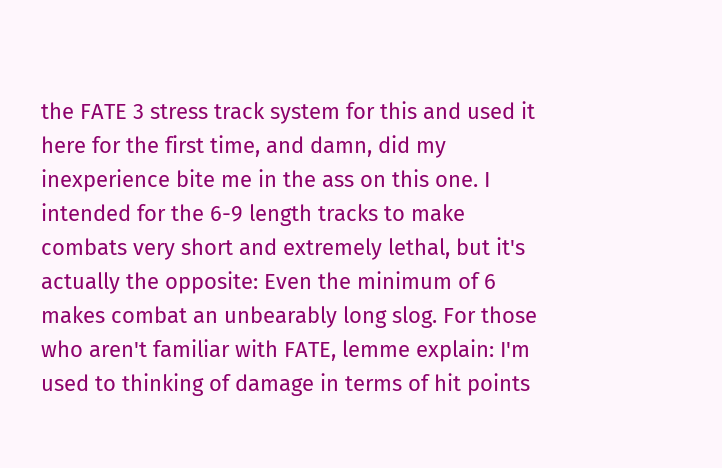the FATE 3 stress track system for this and used it here for the first time, and damn, did my inexperience bite me in the ass on this one. I intended for the 6-9 length tracks to make combats very short and extremely lethal, but it's actually the opposite: Even the minimum of 6 makes combat an unbearably long slog. For those who aren't familiar with FATE, lemme explain: I'm used to thinking of damage in terms of hit points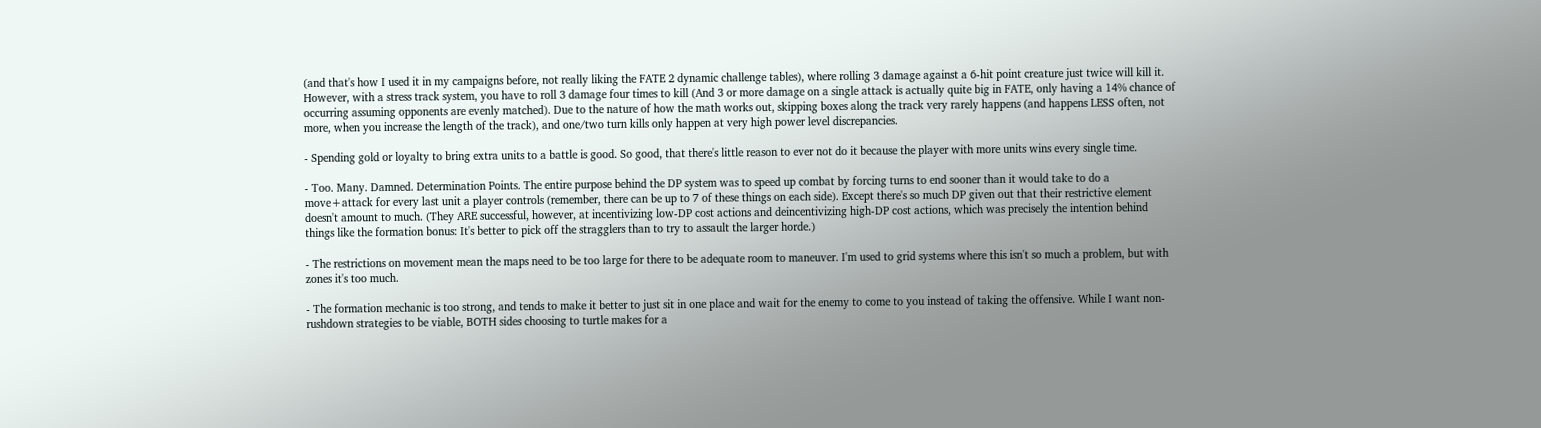(and that's how I used it in my campaigns before, not really liking the FATE 2 dynamic challenge tables), where rolling 3 damage against a 6-hit point creature just twice will kill it. However, with a stress track system, you have to roll 3 damage four times to kill (And 3 or more damage on a single attack is actually quite big in FATE, only having a 14% chance of occurring assuming opponents are evenly matched). Due to the nature of how the math works out, skipping boxes along the track very rarely happens (and happens LESS often, not more, when you increase the length of the track), and one/two turn kills only happen at very high power level discrepancies.

- Spending gold or loyalty to bring extra units to a battle is good. So good, that there's little reason to ever not do it because the player with more units wins every single time.

- Too. Many. Damned. Determination Points. The entire purpose behind the DP system was to speed up combat by forcing turns to end sooner than it would take to do a move+attack for every last unit a player controls (remember, there can be up to 7 of these things on each side). Except there's so much DP given out that their restrictive element doesn't amount to much. (They ARE successful, however, at incentivizing low-DP cost actions and deincentivizing high-DP cost actions, which was precisely the intention behind things like the formation bonus: It's better to pick off the stragglers than to try to assault the larger horde.)

- The restrictions on movement mean the maps need to be too large for there to be adequate room to maneuver. I'm used to grid systems where this isn't so much a problem, but with zones it's too much.

- The formation mechanic is too strong, and tends to make it better to just sit in one place and wait for the enemy to come to you instead of taking the offensive. While I want non-rushdown strategies to be viable, BOTH sides choosing to turtle makes for a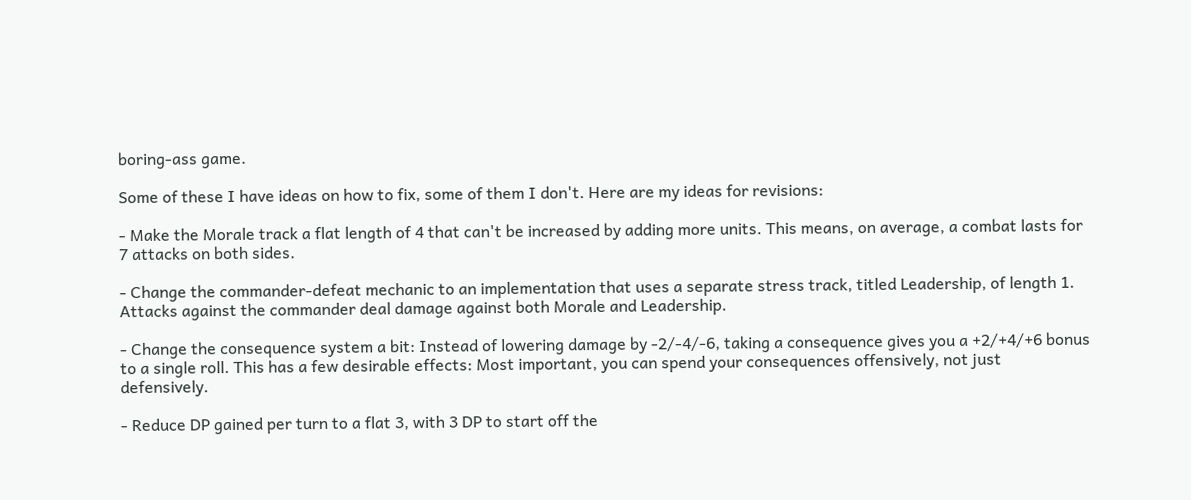boring-ass game.

Some of these I have ideas on how to fix, some of them I don't. Here are my ideas for revisions:

- Make the Morale track a flat length of 4 that can't be increased by adding more units. This means, on average, a combat lasts for 7 attacks on both sides.

- Change the commander-defeat mechanic to an implementation that uses a separate stress track, titled Leadership, of length 1. Attacks against the commander deal damage against both Morale and Leadership.

- Change the consequence system a bit: Instead of lowering damage by -2/-4/-6, taking a consequence gives you a +2/+4/+6 bonus to a single roll. This has a few desirable effects: Most important, you can spend your consequences offensively, not just defensively.

- Reduce DP gained per turn to a flat 3, with 3 DP to start off the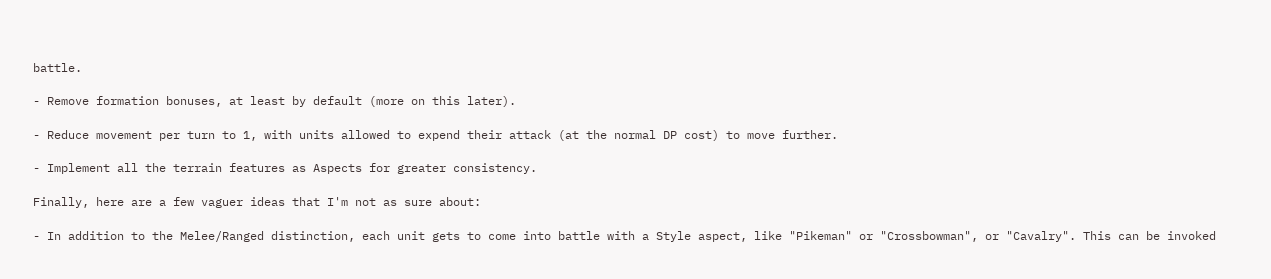battle.

- Remove formation bonuses, at least by default (more on this later).

- Reduce movement per turn to 1, with units allowed to expend their attack (at the normal DP cost) to move further.

- Implement all the terrain features as Aspects for greater consistency.

Finally, here are a few vaguer ideas that I'm not as sure about:

- In addition to the Melee/Ranged distinction, each unit gets to come into battle with a Style aspect, like "Pikeman" or "Crossbowman", or "Cavalry". This can be invoked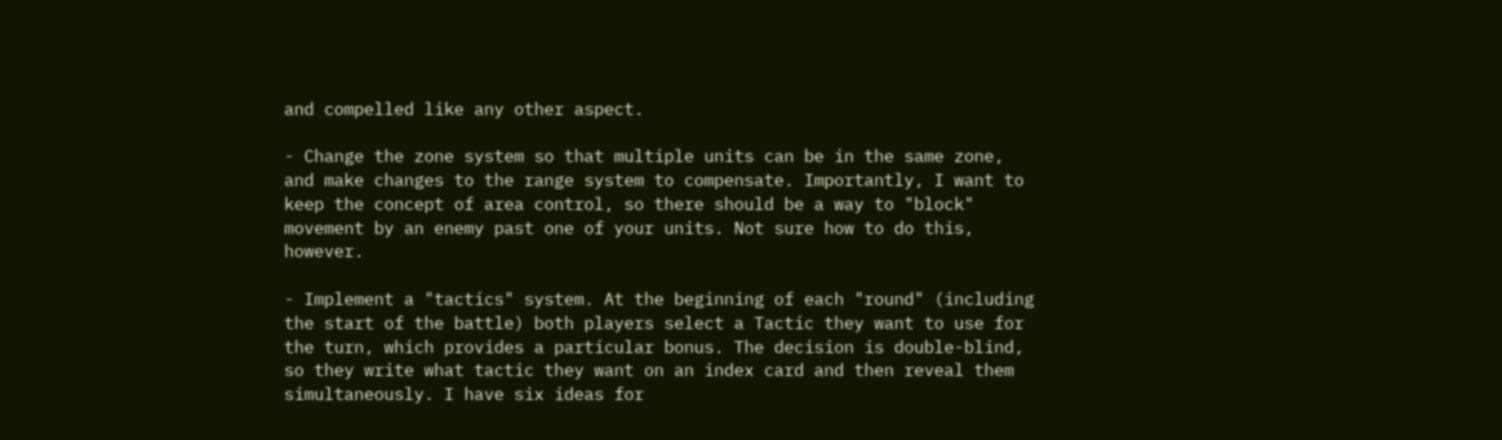and compelled like any other aspect.

- Change the zone system so that multiple units can be in the same zone, and make changes to the range system to compensate. Importantly, I want to keep the concept of area control, so there should be a way to "block" movement by an enemy past one of your units. Not sure how to do this, however.

- Implement a "tactics" system. At the beginning of each "round" (including the start of the battle) both players select a Tactic they want to use for the turn, which provides a particular bonus. The decision is double-blind, so they write what tactic they want on an index card and then reveal them simultaneously. I have six ideas for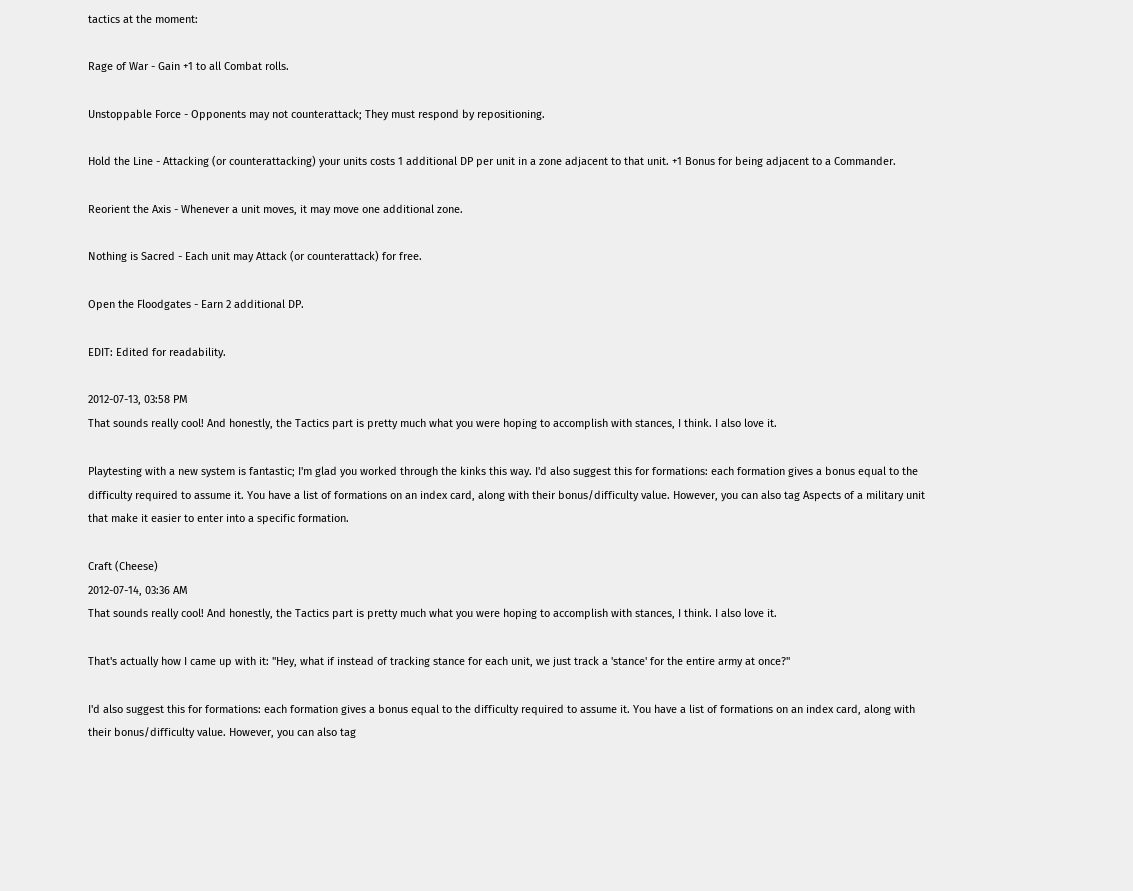tactics at the moment:

Rage of War - Gain +1 to all Combat rolls.

Unstoppable Force - Opponents may not counterattack; They must respond by repositioning.

Hold the Line - Attacking (or counterattacking) your units costs 1 additional DP per unit in a zone adjacent to that unit. +1 Bonus for being adjacent to a Commander.

Reorient the Axis - Whenever a unit moves, it may move one additional zone.

Nothing is Sacred - Each unit may Attack (or counterattack) for free.

Open the Floodgates - Earn 2 additional DP.

EDIT: Edited for readability.

2012-07-13, 03:58 PM
That sounds really cool! And honestly, the Tactics part is pretty much what you were hoping to accomplish with stances, I think. I also love it.

Playtesting with a new system is fantastic; I'm glad you worked through the kinks this way. I'd also suggest this for formations: each formation gives a bonus equal to the difficulty required to assume it. You have a list of formations on an index card, along with their bonus/difficulty value. However, you can also tag Aspects of a military unit that make it easier to enter into a specific formation.

Craft (Cheese)
2012-07-14, 03:36 AM
That sounds really cool! And honestly, the Tactics part is pretty much what you were hoping to accomplish with stances, I think. I also love it.

That's actually how I came up with it: "Hey, what if instead of tracking stance for each unit, we just track a 'stance' for the entire army at once?"

I'd also suggest this for formations: each formation gives a bonus equal to the difficulty required to assume it. You have a list of formations on an index card, along with their bonus/difficulty value. However, you can also tag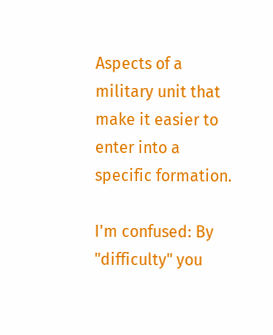Aspects of a military unit that make it easier to enter into a specific formation.

I'm confused: By "difficulty" you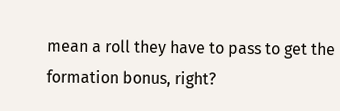mean a roll they have to pass to get the formation bonus, right?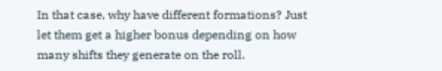In that case, why have different formations? Just let them get a higher bonus depending on how many shifts they generate on the roll.